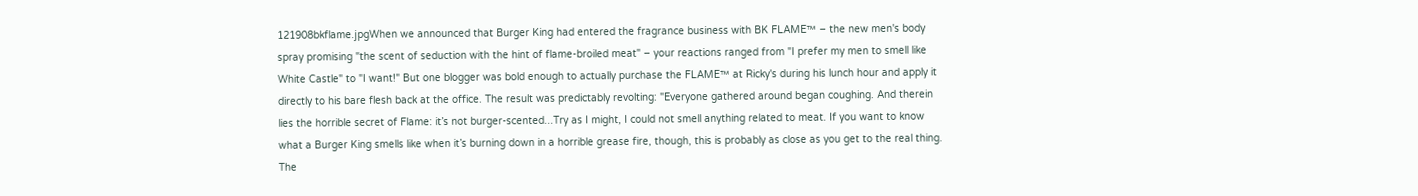121908bkflame.jpgWhen we announced that Burger King had entered the fragrance business with BK FLAME™ – the new men's body spray promising "the scent of seduction with the hint of flame-broiled meat" – your reactions ranged from "I prefer my men to smell like White Castle" to "I want!" But one blogger was bold enough to actually purchase the FLAME™ at Ricky's during his lunch hour and apply it directly to his bare flesh back at the office. The result was predictably revolting: "Everyone gathered around began coughing. And therein lies the horrible secret of Flame: it’s not burger-scented...Try as I might, I could not smell anything related to meat. If you want to know what a Burger King smells like when it’s burning down in a horrible grease fire, though, this is probably as close as you get to the real thing. The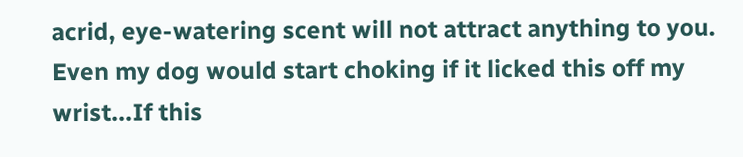acrid, eye-watering scent will not attract anything to you. Even my dog would start choking if it licked this off my wrist...If this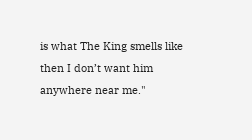is what The King smells like then I don’t want him anywhere near me."